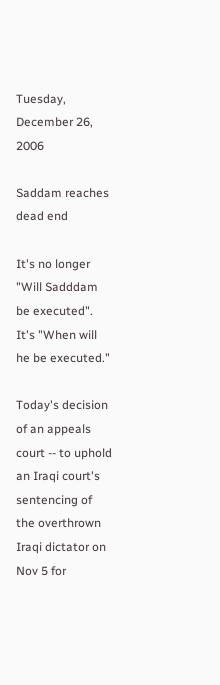Tuesday, December 26, 2006

Saddam reaches dead end

It's no longer "Will Sadddam be executed". It's "When will he be executed."

Today's decision of an appeals court -- to uphold an Iraqi court's sentencing of the overthrown Iraqi dictator on Nov 5 for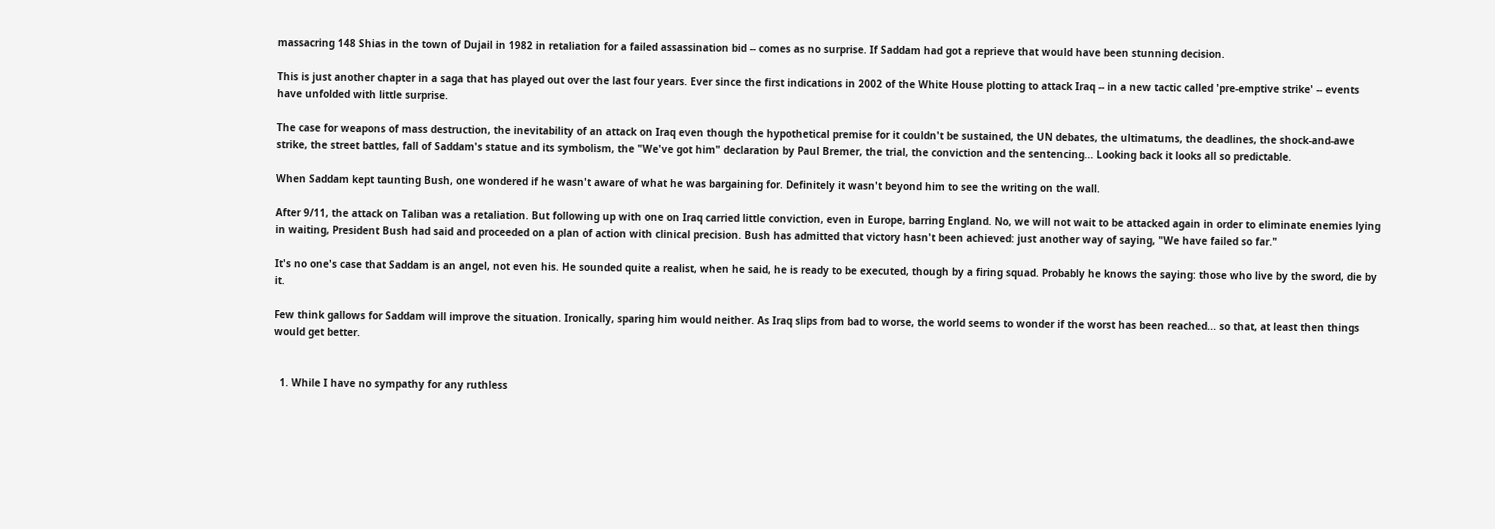massacring 148 Shias in the town of Dujail in 1982 in retaliation for a failed assassination bid -- comes as no surprise. If Saddam had got a reprieve that would have been stunning decision.

This is just another chapter in a saga that has played out over the last four years. Ever since the first indications in 2002 of the White House plotting to attack Iraq -- in a new tactic called 'pre-emptive strike' -- events have unfolded with little surprise.

The case for weapons of mass destruction, the inevitability of an attack on Iraq even though the hypothetical premise for it couldn't be sustained, the UN debates, the ultimatums, the deadlines, the shock-and-awe strike, the street battles, fall of Saddam's statue and its symbolism, the "We've got him" declaration by Paul Bremer, the trial, the conviction and the sentencing... Looking back it looks all so predictable.

When Saddam kept taunting Bush, one wondered if he wasn't aware of what he was bargaining for. Definitely it wasn't beyond him to see the writing on the wall.

After 9/11, the attack on Taliban was a retaliation. But following up with one on Iraq carried little conviction, even in Europe, barring England. No, we will not wait to be attacked again in order to eliminate enemies lying in waiting, President Bush had said and proceeded on a plan of action with clinical precision. Bush has admitted that victory hasn't been achieved: just another way of saying, "We have failed so far."

It's no one's case that Saddam is an angel, not even his. He sounded quite a realist, when he said, he is ready to be executed, though by a firing squad. Probably he knows the saying: those who live by the sword, die by it.

Few think gallows for Saddam will improve the situation. Ironically, sparing him would neither. As Iraq slips from bad to worse, the world seems to wonder if the worst has been reached... so that, at least then things would get better.


  1. While I have no sympathy for any ruthless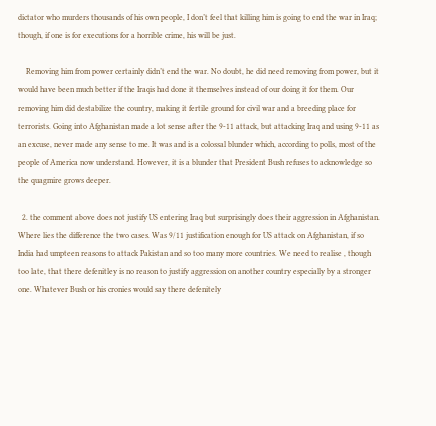dictator who murders thousands of his own people, I don’t feel that killing him is going to end the war in Iraq; though, if one is for executions for a horrible crime, his will be just.

    Removing him from power certainly didn’t end the war. No doubt, he did need removing from power, but it would have been much better if the Iraqis had done it themselves instead of our doing it for them. Our removing him did destabilize the country, making it fertile ground for civil war and a breeding place for terrorists. Going into Afghanistan made a lot sense after the 9-11 attack, but attacking Iraq and using 9-11 as an excuse, never made any sense to me. It was and is a colossal blunder which, according to polls, most of the people of America now understand. However, it is a blunder that President Bush refuses to acknowledge so the quagmire grows deeper.

  2. the comment above does not justify US entering Iraq but surprisingly does their aggression in Afghanistan. Where lies the difference the two cases. Was 9/11 justification enough for US attack on Afghanistan, if so India had umpteen reasons to attack Pakistan and so too many more countries. We need to realise , though too late, that there defenitley is no reason to justify aggression on another country especially by a stronger one. Whatever Bush or his cronies would say there defenitely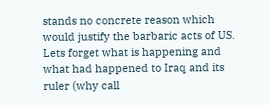stands no concrete reason which would justify the barbaric acts of US. Lets forget what is happening and what had happened to Iraq and its ruler (why call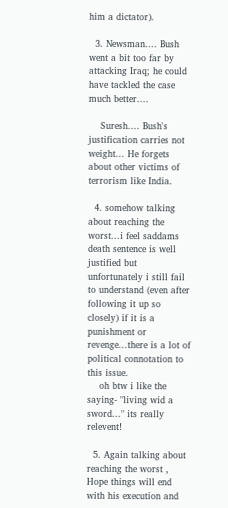him a dictator).

  3. Newsman.... Bush went a bit too far by attacking Iraq; he could have tackled the case much better....

    Suresh.... Bush's justification carries not weight... He forgets about other victims of terrorism like India.

  4. somehow talking about reaching the worst...i feel saddams death sentence is well justified but unfortunately i still fail to understand (even after following it up so closely) if it is a punishment or revenge...there is a lot of political connotation to this issue.
    oh btw i like the saying- "living wid a sword..." its really relevent!

  5. Again talking about reaching the worst , Hope things will end with his execution and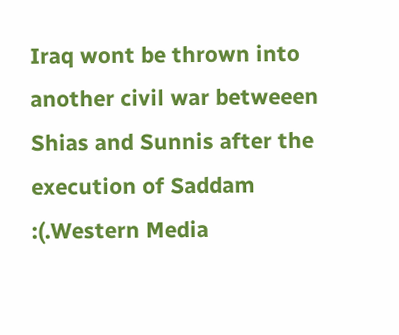Iraq wont be thrown into another civil war betweeen Shias and Sunnis after the execution of Saddam :(.Western Media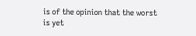is of the opinion that the worst is yet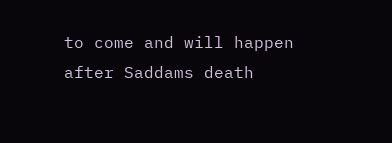to come and will happen after Saddams death